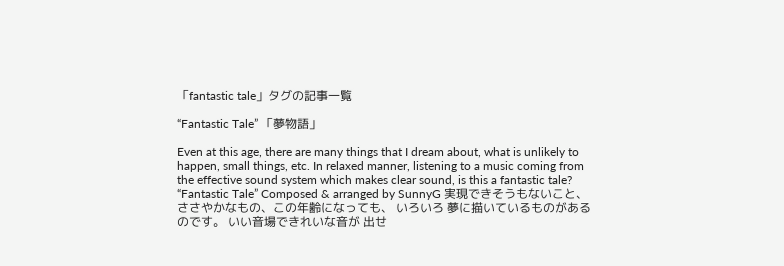「fantastic tale」タグの記事一覧

“Fantastic Tale” 「夢物語」

Even at this age, there are many things that I dream about, what is unlikely to happen, small things, etc. In relaxed manner, listening to a music coming from the effective sound system which makes clear sound, is this a fantastic tale? “Fantastic Tale” Composed & arranged by SunnyG 実現できそうもないこと、ささやかなもの、この年齢になっても、 いろいろ 夢に描いているものがあるのです。 いい音場できれいな音が 出せ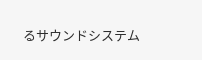るサウンドシステム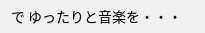で ゆったりと音楽を・・・